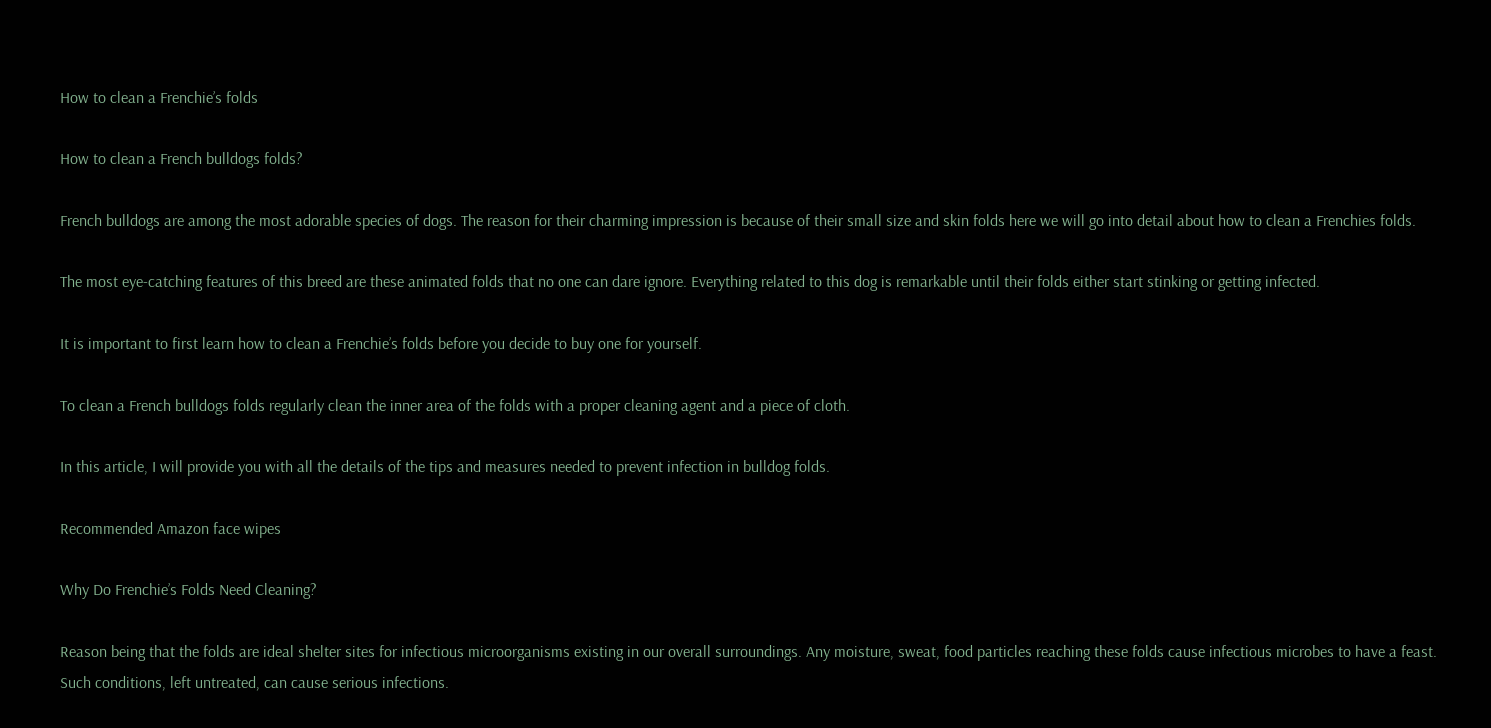How to clean a Frenchie’s folds

How to clean a French bulldogs folds?

French bulldogs are among the most adorable species of dogs. The reason for their charming impression is because of their small size and skin folds here we will go into detail about how to clean a Frenchies folds.

The most eye-catching features of this breed are these animated folds that no one can dare ignore. Everything related to this dog is remarkable until their folds either start stinking or getting infected.

It is important to first learn how to clean a Frenchie’s folds before you decide to buy one for yourself.

To clean a French bulldogs folds regularly clean the inner area of the folds with a proper cleaning agent and a piece of cloth.

In this article, I will provide you with all the details of the tips and measures needed to prevent infection in bulldog folds.

Recommended Amazon face wipes

Why Do Frenchie’s Folds Need Cleaning?

Reason being that the folds are ideal shelter sites for infectious microorganisms existing in our overall surroundings. Any moisture, sweat, food particles reaching these folds cause infectious microbes to have a feast. Such conditions, left untreated, can cause serious infections.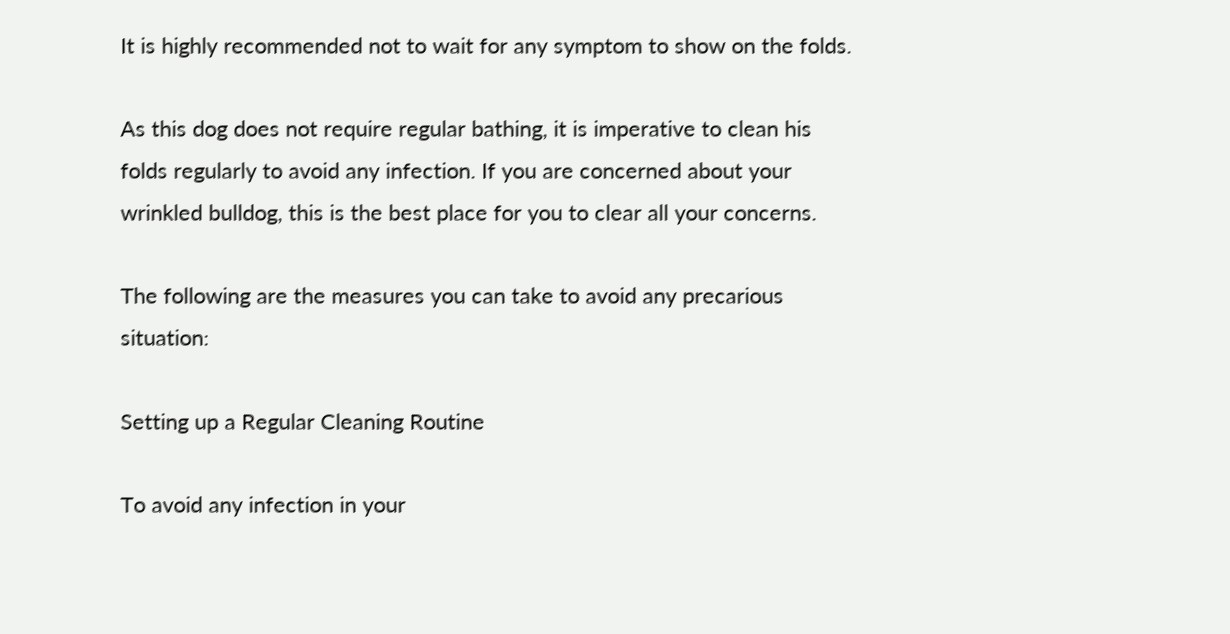It is highly recommended not to wait for any symptom to show on the folds.

As this dog does not require regular bathing, it is imperative to clean his folds regularly to avoid any infection. If you are concerned about your wrinkled bulldog, this is the best place for you to clear all your concerns.

The following are the measures you can take to avoid any precarious situation:

Setting up a Regular Cleaning Routine

To avoid any infection in your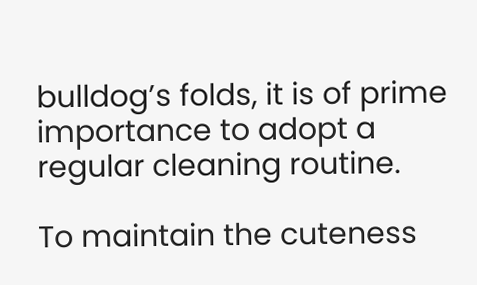bulldog’s folds, it is of prime importance to adopt a regular cleaning routine.

To maintain the cuteness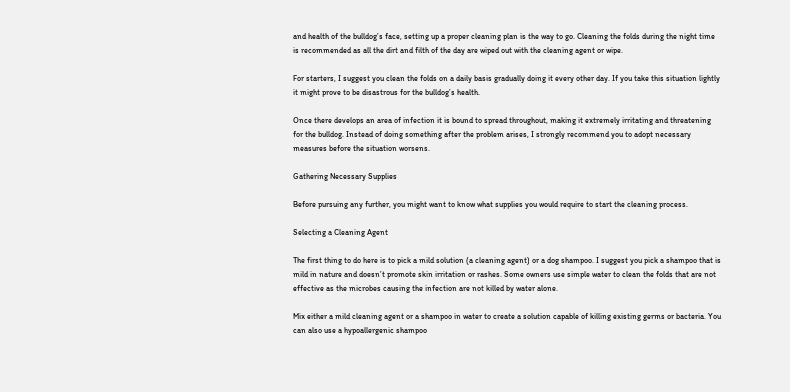and health of the bulldog’s face, setting up a proper cleaning plan is the way to go. Cleaning the folds during the night time is recommended as all the dirt and filth of the day are wiped out with the cleaning agent or wipe.

For starters, I suggest you clean the folds on a daily basis gradually doing it every other day. If you take this situation lightly it might prove to be disastrous for the bulldog’s health.

Once there develops an area of infection it is bound to spread throughout, making it extremely irritating and threatening for the bulldog. Instead of doing something after the problem arises, I strongly recommend you to adopt necessary measures before the situation worsens.

Gathering Necessary Supplies

Before pursuing any further, you might want to know what supplies you would require to start the cleaning process.

Selecting a Cleaning Agent

The first thing to do here is to pick a mild solution (a cleaning agent) or a dog shampoo. I suggest you pick a shampoo that is mild in nature and doesn’t promote skin irritation or rashes. Some owners use simple water to clean the folds that are not effective as the microbes causing the infection are not killed by water alone.

Mix either a mild cleaning agent or a shampoo in water to create a solution capable of killing existing germs or bacteria. You can also use a hypoallergenic shampoo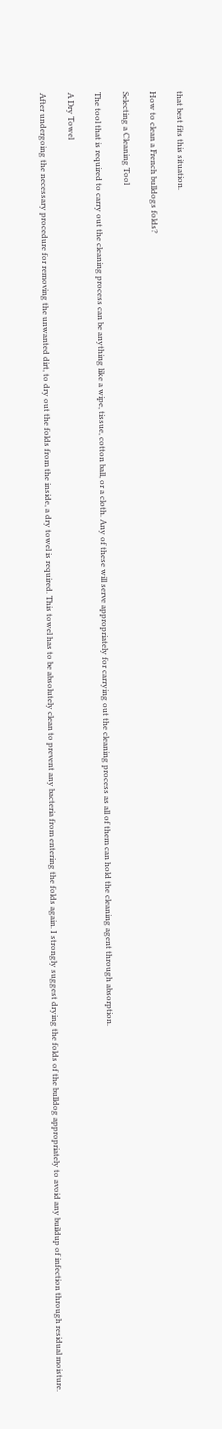that best fits this situation.

How to clean a French bulldogs folds?

Selecting a Cleaning Tool

The tool that is required to carry out the cleaning process can be anything like a wipe, tissue, cotton ball, or a cloth. Any of these will serve appropriately for carrying out the cleaning process as all of them can hold the cleaning agent through absorption.

A Dry Towel

After undergoing the necessary procedure for removing the unwanted dirt, to dry out the folds from the inside, a dry towel is required. This towel has to be absolutely clean to prevent any bacteria from entering the folds again. I strongly suggest drying the folds of the bulldog appropriately to avoid any buildup of infection through residual moisture.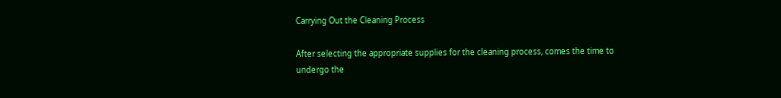Carrying Out the Cleaning Process

After selecting the appropriate supplies for the cleaning process, comes the time to undergo the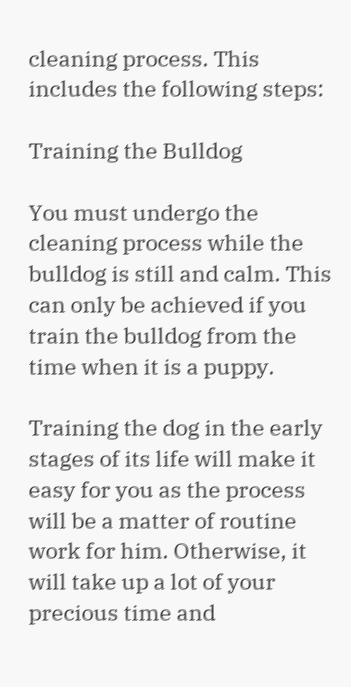cleaning process. This includes the following steps:

Training the Bulldog

You must undergo the cleaning process while the bulldog is still and calm. This can only be achieved if you train the bulldog from the time when it is a puppy.

Training the dog in the early stages of its life will make it easy for you as the process will be a matter of routine work for him. Otherwise, it will take up a lot of your precious time and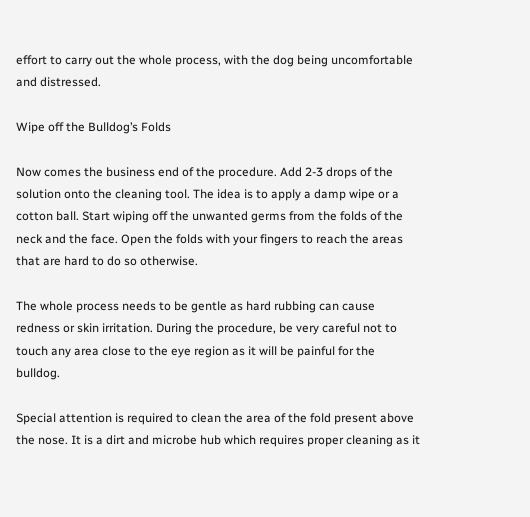effort to carry out the whole process, with the dog being uncomfortable and distressed.

Wipe off the Bulldog’s Folds

Now comes the business end of the procedure. Add 2-3 drops of the solution onto the cleaning tool. The idea is to apply a damp wipe or a cotton ball. Start wiping off the unwanted germs from the folds of the neck and the face. Open the folds with your fingers to reach the areas that are hard to do so otherwise.

The whole process needs to be gentle as hard rubbing can cause redness or skin irritation. During the procedure, be very careful not to touch any area close to the eye region as it will be painful for the bulldog.

Special attention is required to clean the area of the fold present above the nose. It is a dirt and microbe hub which requires proper cleaning as it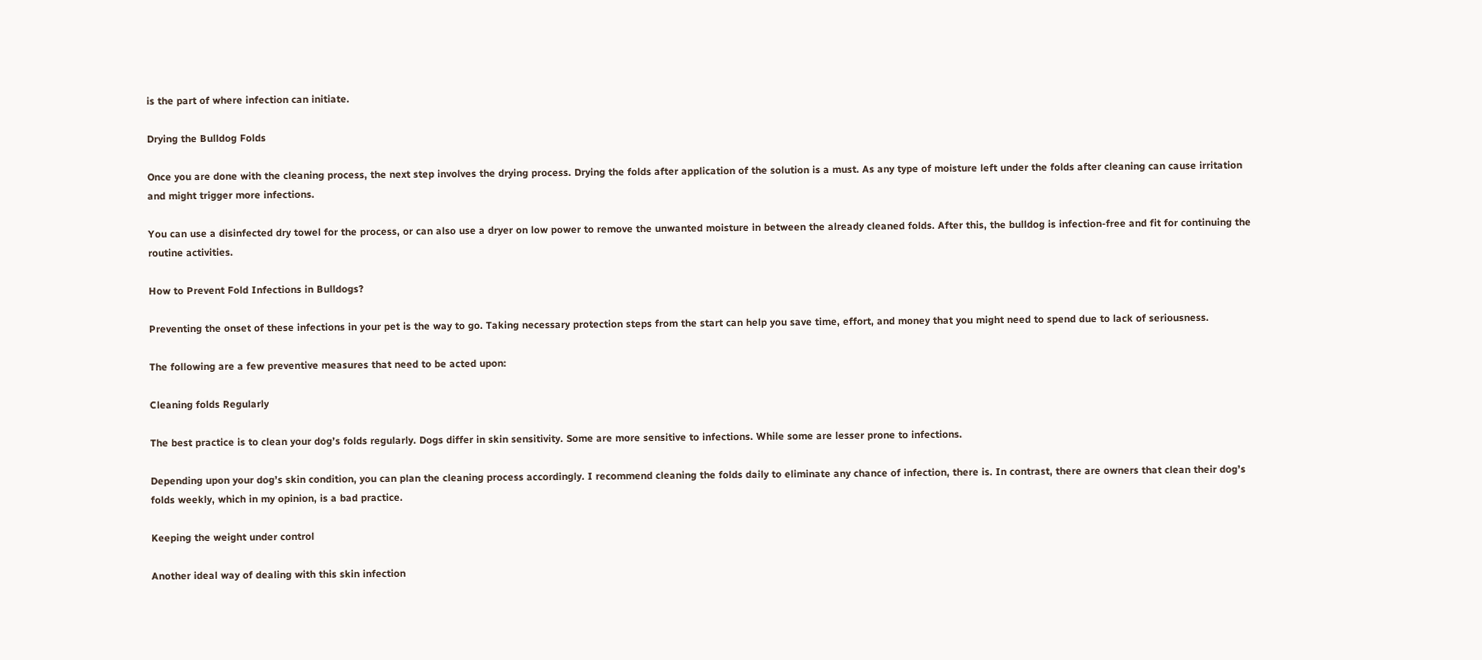is the part of where infection can initiate.

Drying the Bulldog Folds

Once you are done with the cleaning process, the next step involves the drying process. Drying the folds after application of the solution is a must. As any type of moisture left under the folds after cleaning can cause irritation and might trigger more infections.

You can use a disinfected dry towel for the process, or can also use a dryer on low power to remove the unwanted moisture in between the already cleaned folds. After this, the bulldog is infection-free and fit for continuing the routine activities.

How to Prevent Fold Infections in Bulldogs?

Preventing the onset of these infections in your pet is the way to go. Taking necessary protection steps from the start can help you save time, effort, and money that you might need to spend due to lack of seriousness.

The following are a few preventive measures that need to be acted upon:

Cleaning folds Regularly

The best practice is to clean your dog’s folds regularly. Dogs differ in skin sensitivity. Some are more sensitive to infections. While some are lesser prone to infections.

Depending upon your dog’s skin condition, you can plan the cleaning process accordingly. I recommend cleaning the folds daily to eliminate any chance of infection, there is. In contrast, there are owners that clean their dog’s folds weekly, which in my opinion, is a bad practice.

Keeping the weight under control

Another ideal way of dealing with this skin infection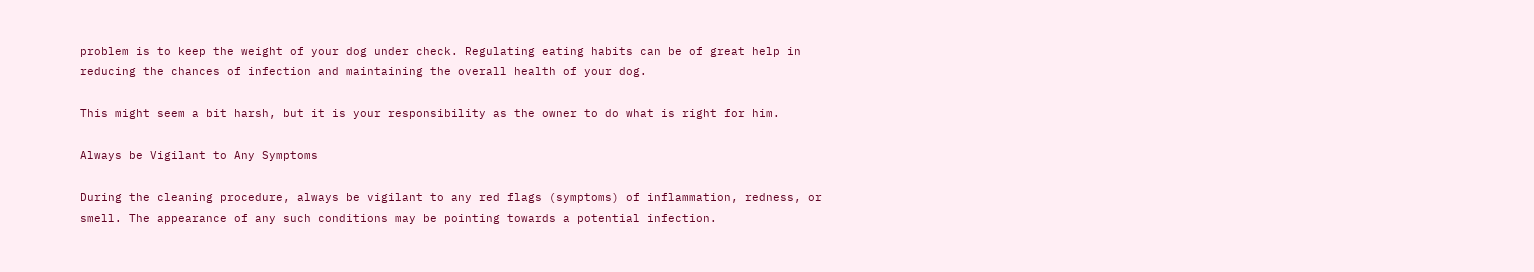problem is to keep the weight of your dog under check. Regulating eating habits can be of great help in reducing the chances of infection and maintaining the overall health of your dog.

This might seem a bit harsh, but it is your responsibility as the owner to do what is right for him.

Always be Vigilant to Any Symptoms

During the cleaning procedure, always be vigilant to any red flags (symptoms) of inflammation, redness, or smell. The appearance of any such conditions may be pointing towards a potential infection.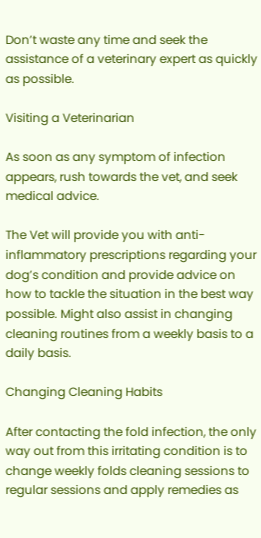Don’t waste any time and seek the assistance of a veterinary expert as quickly as possible.

Visiting a Veterinarian

As soon as any symptom of infection appears, rush towards the vet, and seek medical advice.

The Vet will provide you with anti-inflammatory prescriptions regarding your dog’s condition and provide advice on how to tackle the situation in the best way possible. Might also assist in changing cleaning routines from a weekly basis to a daily basis.

Changing Cleaning Habits

After contacting the fold infection, the only way out from this irritating condition is to change weekly folds cleaning sessions to regular sessions and apply remedies as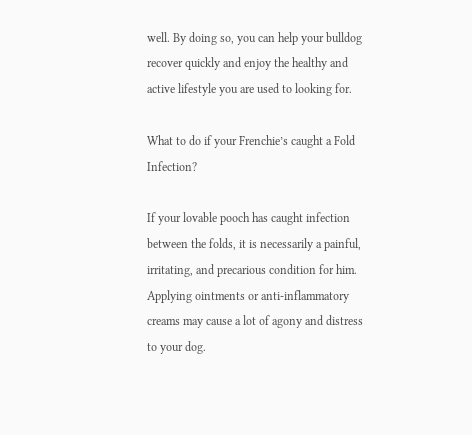well. By doing so, you can help your bulldog recover quickly and enjoy the healthy and active lifestyle you are used to looking for.

What to do if your Frenchie’s caught a Fold Infection?

If your lovable pooch has caught infection between the folds, it is necessarily a painful, irritating, and precarious condition for him. Applying ointments or anti-inflammatory creams may cause a lot of agony and distress to your dog.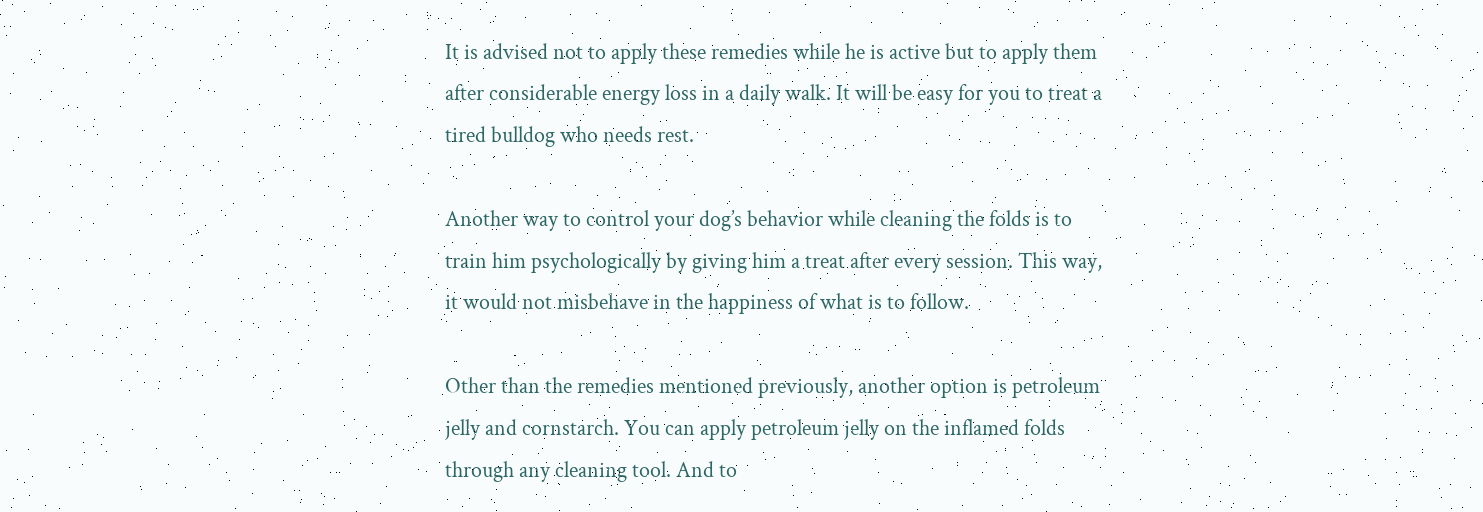It is advised not to apply these remedies while he is active but to apply them after considerable energy loss in a daily walk. It will be easy for you to treat a tired bulldog who needs rest.

Another way to control your dog’s behavior while cleaning the folds is to train him psychologically by giving him a treat after every session. This way, it would not misbehave in the happiness of what is to follow.

Other than the remedies mentioned previously, another option is petroleum jelly and cornstarch. You can apply petroleum jelly on the inflamed folds through any cleaning tool. And to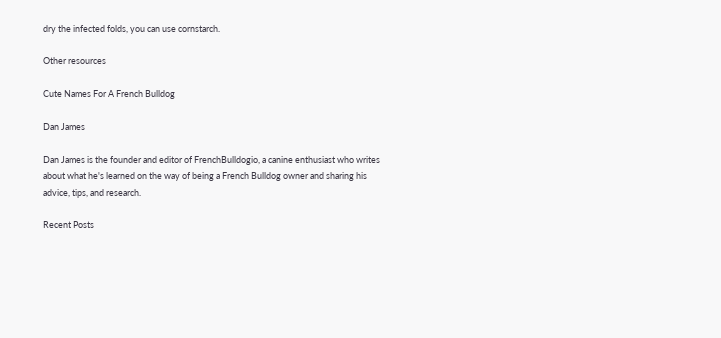dry the infected folds, you can use cornstarch.

Other resources

Cute Names For A French Bulldog

Dan James

Dan James is the founder and editor of FrenchBulldogio, a canine enthusiast who writes about what he's learned on the way of being a French Bulldog owner and sharing his advice, tips, and research.

Recent Posts